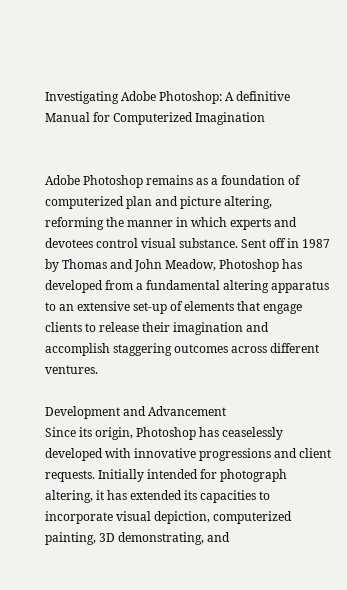Investigating Adobe Photoshop: A definitive Manual for Computerized Imagination


Adobe Photoshop remains as a foundation of computerized plan and picture altering, reforming the manner in which experts and devotees control visual substance. Sent off in 1987 by Thomas and John Meadow, Photoshop has developed from a fundamental altering apparatus to an extensive set-up of elements that engage clients to release their imagination and accomplish staggering outcomes across different ventures.

Development and Advancement
Since its origin, Photoshop has ceaselessly developed with innovative progressions and client requests. Initially intended for photograph altering, it has extended its capacities to incorporate visual depiction, computerized painting, 3D demonstrating, and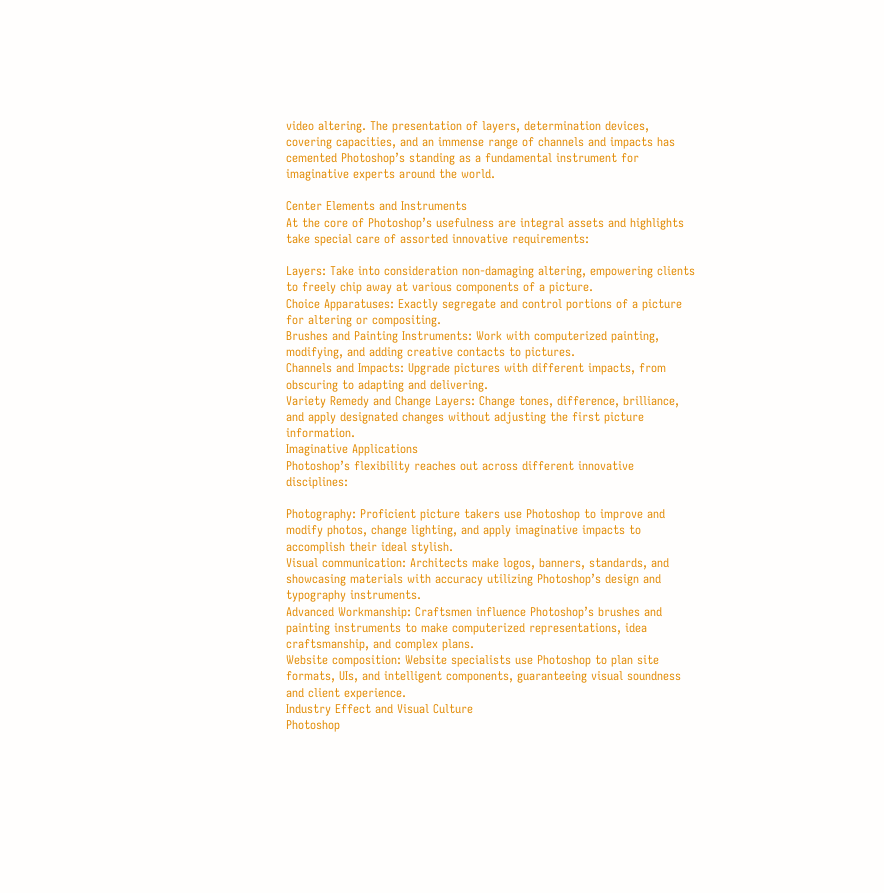video altering. The presentation of layers, determination devices, covering capacities, and an immense range of channels and impacts has cemented Photoshop’s standing as a fundamental instrument for imaginative experts around the world.

Center Elements and Instruments
At the core of Photoshop’s usefulness are integral assets and highlights take special care of assorted innovative requirements:

Layers: Take into consideration non-damaging altering, empowering clients to freely chip away at various components of a picture.
Choice Apparatuses: Exactly segregate and control portions of a picture for altering or compositing.
Brushes and Painting Instruments: Work with computerized painting, modifying, and adding creative contacts to pictures.
Channels and Impacts: Upgrade pictures with different impacts, from obscuring to adapting and delivering.
Variety Remedy and Change Layers: Change tones, difference, brilliance, and apply designated changes without adjusting the first picture information.
Imaginative Applications
Photoshop’s flexibility reaches out across different innovative disciplines:

Photography: Proficient picture takers use Photoshop to improve and modify photos, change lighting, and apply imaginative impacts to accomplish their ideal stylish.
Visual communication: Architects make logos, banners, standards, and showcasing materials with accuracy utilizing Photoshop’s design and typography instruments.
Advanced Workmanship: Craftsmen influence Photoshop’s brushes and painting instruments to make computerized representations, idea craftsmanship, and complex plans.
Website composition: Website specialists use Photoshop to plan site formats, UIs, and intelligent components, guaranteeing visual soundness and client experience.
Industry Effect and Visual Culture
Photoshop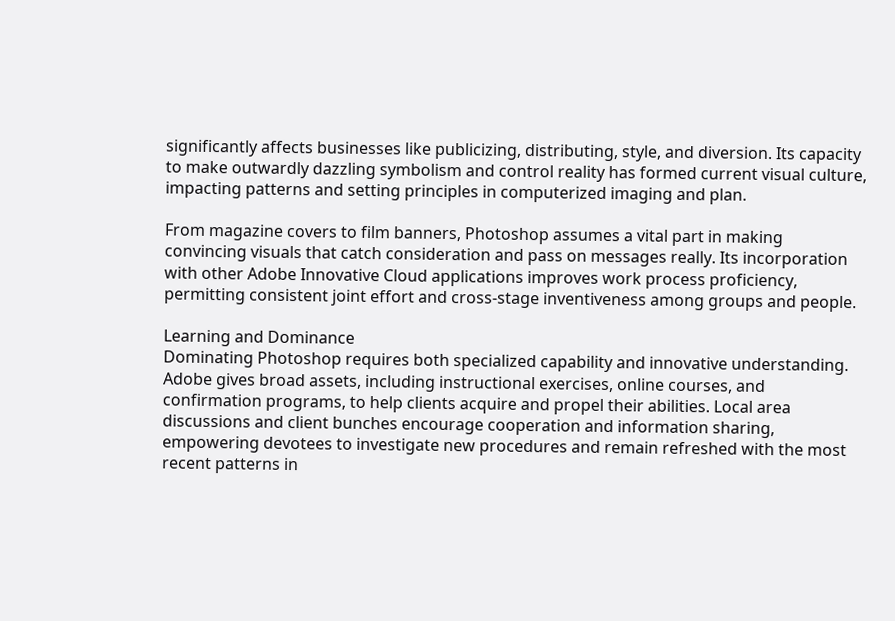significantly affects businesses like publicizing, distributing, style, and diversion. Its capacity to make outwardly dazzling symbolism and control reality has formed current visual culture, impacting patterns and setting principles in computerized imaging and plan.

From magazine covers to film banners, Photoshop assumes a vital part in making convincing visuals that catch consideration and pass on messages really. Its incorporation with other Adobe Innovative Cloud applications improves work process proficiency, permitting consistent joint effort and cross-stage inventiveness among groups and people.

Learning and Dominance
Dominating Photoshop requires both specialized capability and innovative understanding. Adobe gives broad assets, including instructional exercises, online courses, and confirmation programs, to help clients acquire and propel their abilities. Local area discussions and client bunches encourage cooperation and information sharing, empowering devotees to investigate new procedures and remain refreshed with the most recent patterns in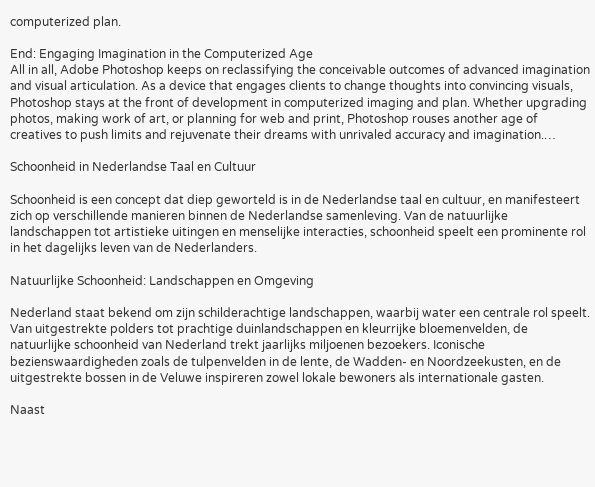computerized plan.

End: Engaging Imagination in the Computerized Age
All in all, Adobe Photoshop keeps on reclassifying the conceivable outcomes of advanced imagination and visual articulation. As a device that engages clients to change thoughts into convincing visuals, Photoshop stays at the front of development in computerized imaging and plan. Whether upgrading photos, making work of art, or planning for web and print, Photoshop rouses another age of creatives to push limits and rejuvenate their dreams with unrivaled accuracy and imagination.…

Schoonheid in Nederlandse Taal en Cultuur

Schoonheid is een concept dat diep geworteld is in de Nederlandse taal en cultuur, en manifesteert zich op verschillende manieren binnen de Nederlandse samenleving. Van de natuurlijke landschappen tot artistieke uitingen en menselijke interacties, schoonheid speelt een prominente rol in het dagelijks leven van de Nederlanders.

Natuurlijke Schoonheid: Landschappen en Omgeving

Nederland staat bekend om zijn schilderachtige landschappen, waarbij water een centrale rol speelt. Van uitgestrekte polders tot prachtige duinlandschappen en kleurrijke bloemenvelden, de natuurlijke schoonheid van Nederland trekt jaarlijks miljoenen bezoekers. Iconische bezienswaardigheden zoals de tulpenvelden in de lente, de Wadden- en Noordzeekusten, en de uitgestrekte bossen in de Veluwe inspireren zowel lokale bewoners als internationale gasten.

Naast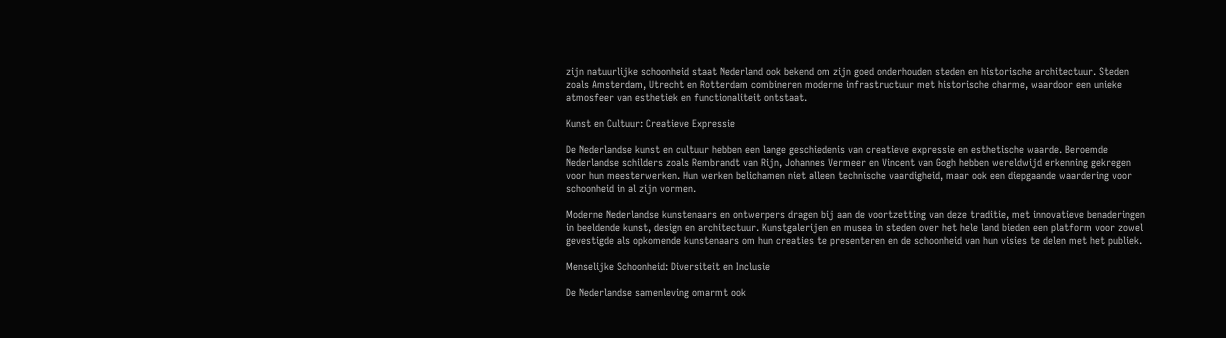zijn natuurlijke schoonheid staat Nederland ook bekend om zijn goed onderhouden steden en historische architectuur. Steden zoals Amsterdam, Utrecht en Rotterdam combineren moderne infrastructuur met historische charme, waardoor een unieke atmosfeer van esthetiek en functionaliteit ontstaat.

Kunst en Cultuur: Creatieve Expressie

De Nederlandse kunst en cultuur hebben een lange geschiedenis van creatieve expressie en esthetische waarde. Beroemde Nederlandse schilders zoals Rembrandt van Rijn, Johannes Vermeer en Vincent van Gogh hebben wereldwijd erkenning gekregen voor hun meesterwerken. Hun werken belichamen niet alleen technische vaardigheid, maar ook een diepgaande waardering voor schoonheid in al zijn vormen.

Moderne Nederlandse kunstenaars en ontwerpers dragen bij aan de voortzetting van deze traditie, met innovatieve benaderingen in beeldende kunst, design en architectuur. Kunstgalerijen en musea in steden over het hele land bieden een platform voor zowel gevestigde als opkomende kunstenaars om hun creaties te presenteren en de schoonheid van hun visies te delen met het publiek.

Menselijke Schoonheid: Diversiteit en Inclusie

De Nederlandse samenleving omarmt ook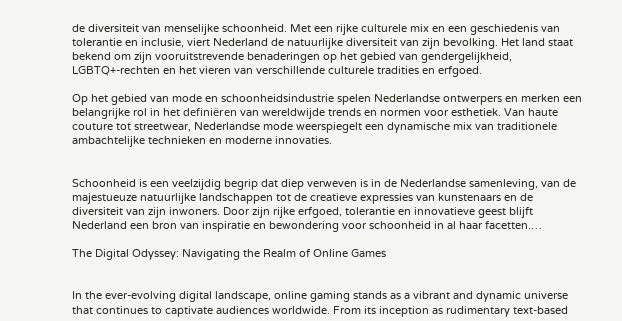de diversiteit van menselijke schoonheid. Met een rijke culturele mix en een geschiedenis van tolerantie en inclusie, viert Nederland de natuurlijke diversiteit van zijn bevolking. Het land staat bekend om zijn vooruitstrevende benaderingen op het gebied van gendergelijkheid, LGBTQ+-rechten en het vieren van verschillende culturele tradities en erfgoed.

Op het gebied van mode en schoonheidsindustrie spelen Nederlandse ontwerpers en merken een belangrijke rol in het definiëren van wereldwijde trends en normen voor esthetiek. Van haute couture tot streetwear, Nederlandse mode weerspiegelt een dynamische mix van traditionele ambachtelijke technieken en moderne innovaties.


Schoonheid is een veelzijdig begrip dat diep verweven is in de Nederlandse samenleving, van de majestueuze natuurlijke landschappen tot de creatieve expressies van kunstenaars en de diversiteit van zijn inwoners. Door zijn rijke erfgoed, tolerantie en innovatieve geest blijft Nederland een bron van inspiratie en bewondering voor schoonheid in al haar facetten.…

The Digital Odyssey: Navigating the Realm of Online Games


In the ever-evolving digital landscape, online gaming stands as a vibrant and dynamic universe that continues to captivate audiences worldwide. From its inception as rudimentary text-based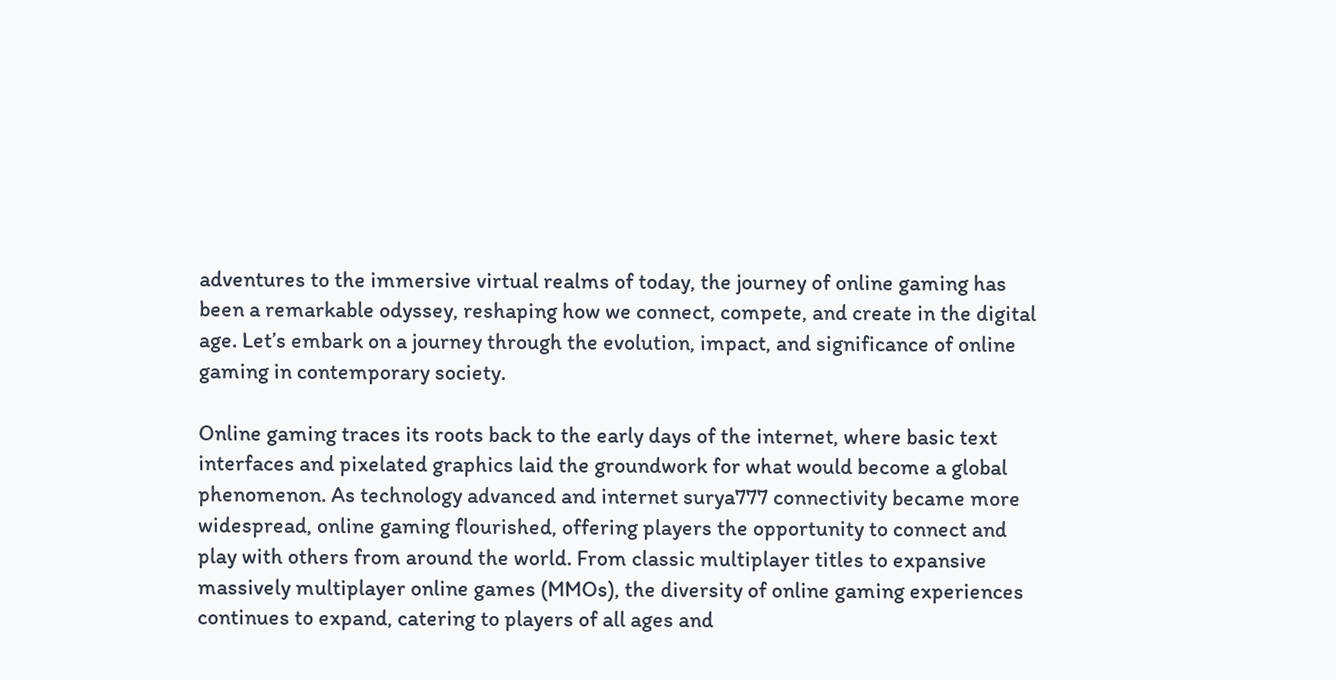adventures to the immersive virtual realms of today, the journey of online gaming has been a remarkable odyssey, reshaping how we connect, compete, and create in the digital age. Let’s embark on a journey through the evolution, impact, and significance of online gaming in contemporary society.

Online gaming traces its roots back to the early days of the internet, where basic text interfaces and pixelated graphics laid the groundwork for what would become a global phenomenon. As technology advanced and internet surya777 connectivity became more widespread, online gaming flourished, offering players the opportunity to connect and play with others from around the world. From classic multiplayer titles to expansive massively multiplayer online games (MMOs), the diversity of online gaming experiences continues to expand, catering to players of all ages and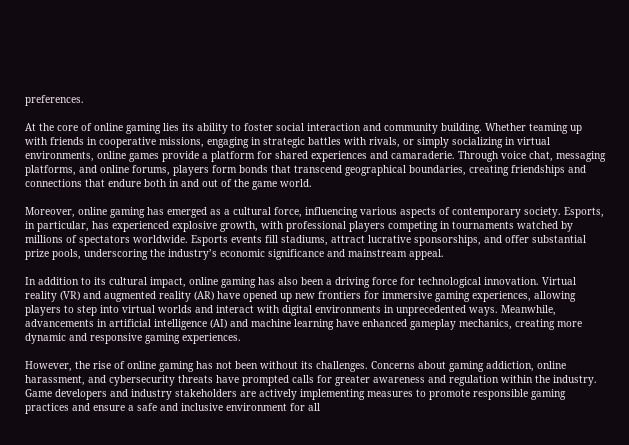preferences.

At the core of online gaming lies its ability to foster social interaction and community building. Whether teaming up with friends in cooperative missions, engaging in strategic battles with rivals, or simply socializing in virtual environments, online games provide a platform for shared experiences and camaraderie. Through voice chat, messaging platforms, and online forums, players form bonds that transcend geographical boundaries, creating friendships and connections that endure both in and out of the game world.

Moreover, online gaming has emerged as a cultural force, influencing various aspects of contemporary society. Esports, in particular, has experienced explosive growth, with professional players competing in tournaments watched by millions of spectators worldwide. Esports events fill stadiums, attract lucrative sponsorships, and offer substantial prize pools, underscoring the industry’s economic significance and mainstream appeal.

In addition to its cultural impact, online gaming has also been a driving force for technological innovation. Virtual reality (VR) and augmented reality (AR) have opened up new frontiers for immersive gaming experiences, allowing players to step into virtual worlds and interact with digital environments in unprecedented ways. Meanwhile, advancements in artificial intelligence (AI) and machine learning have enhanced gameplay mechanics, creating more dynamic and responsive gaming experiences.

However, the rise of online gaming has not been without its challenges. Concerns about gaming addiction, online harassment, and cybersecurity threats have prompted calls for greater awareness and regulation within the industry. Game developers and industry stakeholders are actively implementing measures to promote responsible gaming practices and ensure a safe and inclusive environment for all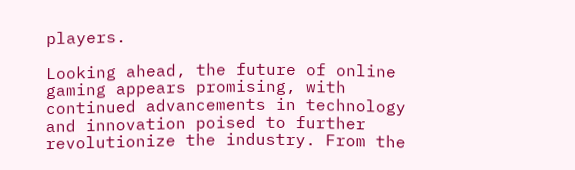players.

Looking ahead, the future of online gaming appears promising, with continued advancements in technology and innovation poised to further revolutionize the industry. From the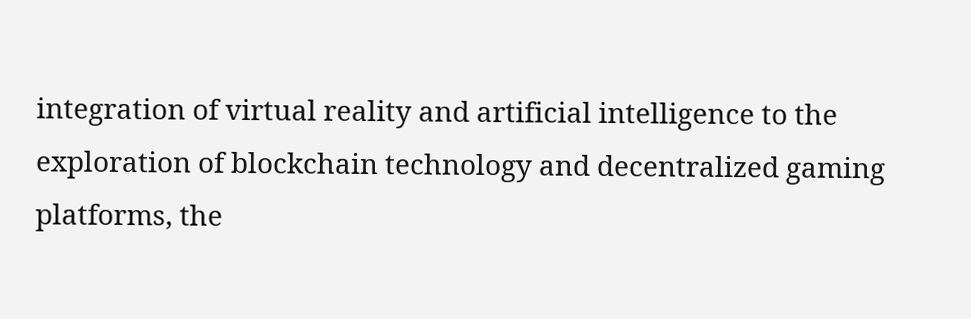integration of virtual reality and artificial intelligence to the exploration of blockchain technology and decentralized gaming platforms, the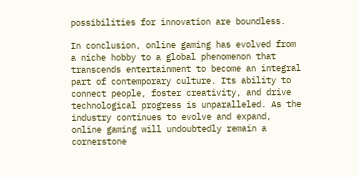possibilities for innovation are boundless.

In conclusion, online gaming has evolved from a niche hobby to a global phenomenon that transcends entertainment to become an integral part of contemporary culture. Its ability to connect people, foster creativity, and drive technological progress is unparalleled. As the industry continues to evolve and expand, online gaming will undoubtedly remain a cornerstone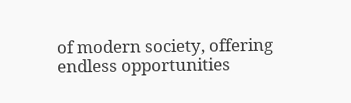of modern society, offering endless opportunities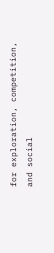for exploration, competition, and social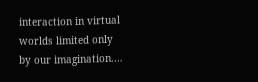interaction in virtual worlds limited only by our imagination.…